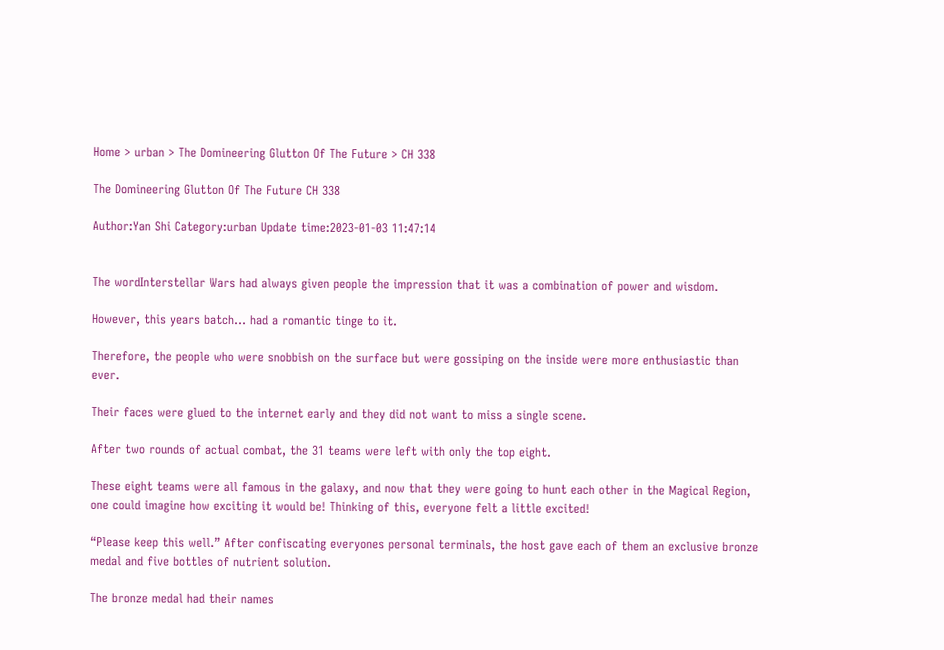Home > urban > The Domineering Glutton Of The Future > CH 338

The Domineering Glutton Of The Future CH 338

Author:Yan Shi Category:urban Update time:2023-01-03 11:47:14


The wordInterstellar Wars had always given people the impression that it was a combination of power and wisdom.

However, this years batch… had a romantic tinge to it.

Therefore, the people who were snobbish on the surface but were gossiping on the inside were more enthusiastic than ever.

Their faces were glued to the internet early and they did not want to miss a single scene.

After two rounds of actual combat, the 31 teams were left with only the top eight.

These eight teams were all famous in the galaxy, and now that they were going to hunt each other in the Magical Region, one could imagine how exciting it would be! Thinking of this, everyone felt a little excited!

“Please keep this well.” After confiscating everyones personal terminals, the host gave each of them an exclusive bronze medal and five bottles of nutrient solution.

The bronze medal had their names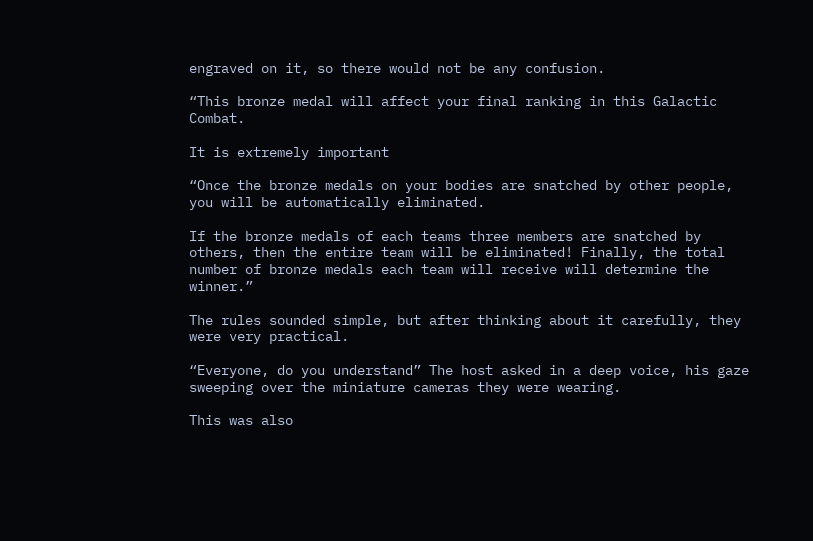engraved on it, so there would not be any confusion.

“This bronze medal will affect your final ranking in this Galactic Combat.

It is extremely important

“Once the bronze medals on your bodies are snatched by other people, you will be automatically eliminated.

If the bronze medals of each teams three members are snatched by others, then the entire team will be eliminated! Finally, the total number of bronze medals each team will receive will determine the winner.”

The rules sounded simple, but after thinking about it carefully, they were very practical.

“Everyone, do you understand” The host asked in a deep voice, his gaze sweeping over the miniature cameras they were wearing.

This was also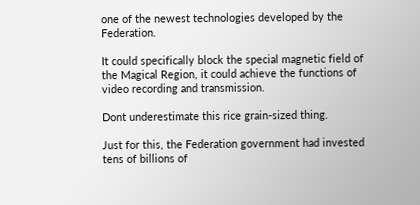one of the newest technologies developed by the Federation.

It could specifically block the special magnetic field of the Magical Region, it could achieve the functions of video recording and transmission.

Dont underestimate this rice grain-sized thing.

Just for this, the Federation government had invested tens of billions of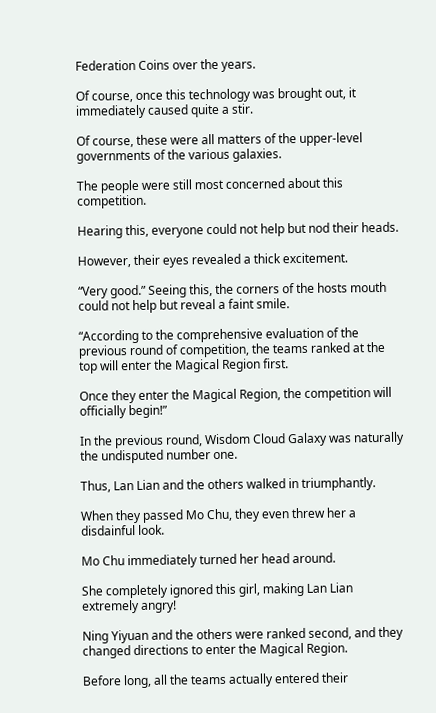Federation Coins over the years.

Of course, once this technology was brought out, it immediately caused quite a stir.

Of course, these were all matters of the upper-level governments of the various galaxies.

The people were still most concerned about this competition.

Hearing this, everyone could not help but nod their heads.

However, their eyes revealed a thick excitement.

“Very good.” Seeing this, the corners of the hosts mouth could not help but reveal a faint smile.

“According to the comprehensive evaluation of the previous round of competition, the teams ranked at the top will enter the Magical Region first.

Once they enter the Magical Region, the competition will officially begin!”

In the previous round, Wisdom Cloud Galaxy was naturally the undisputed number one.

Thus, Lan Lian and the others walked in triumphantly.

When they passed Mo Chu, they even threw her a disdainful look.

Mo Chu immediately turned her head around.

She completely ignored this girl, making Lan Lian extremely angry!

Ning Yiyuan and the others were ranked second, and they changed directions to enter the Magical Region.

Before long, all the teams actually entered their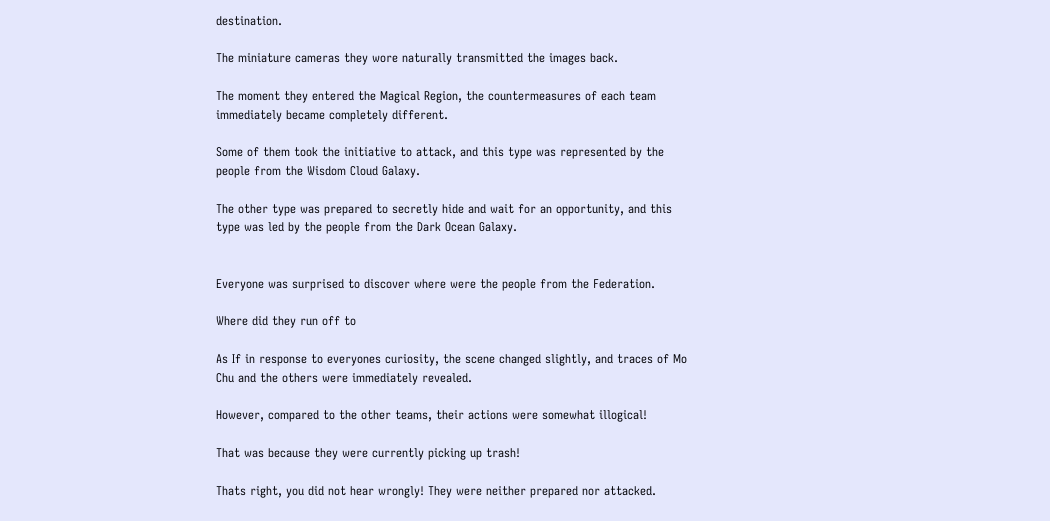destination.

The miniature cameras they wore naturally transmitted the images back.

The moment they entered the Magical Region, the countermeasures of each team immediately became completely different.

Some of them took the initiative to attack, and this type was represented by the people from the Wisdom Cloud Galaxy.

The other type was prepared to secretly hide and wait for an opportunity, and this type was led by the people from the Dark Ocean Galaxy.


Everyone was surprised to discover where were the people from the Federation.

Where did they run off to

As If in response to everyones curiosity, the scene changed slightly, and traces of Mo Chu and the others were immediately revealed.

However, compared to the other teams, their actions were somewhat illogical!

That was because they were currently picking up trash!

Thats right, you did not hear wrongly! They were neither prepared nor attacked.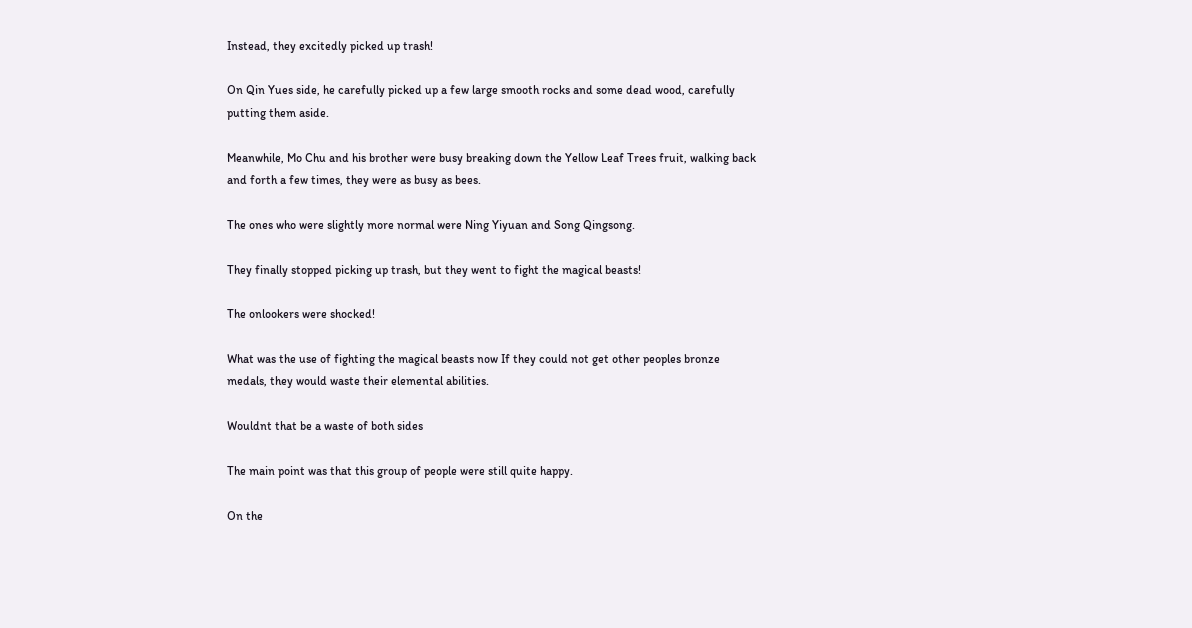Instead, they excitedly picked up trash!

On Qin Yues side, he carefully picked up a few large smooth rocks and some dead wood, carefully putting them aside.

Meanwhile, Mo Chu and his brother were busy breaking down the Yellow Leaf Trees fruit, walking back and forth a few times, they were as busy as bees.

The ones who were slightly more normal were Ning Yiyuan and Song Qingsong.

They finally stopped picking up trash, but they went to fight the magical beasts!

The onlookers were shocked!

What was the use of fighting the magical beasts now If they could not get other peoples bronze medals, they would waste their elemental abilities.

Wouldnt that be a waste of both sides

The main point was that this group of people were still quite happy.

On the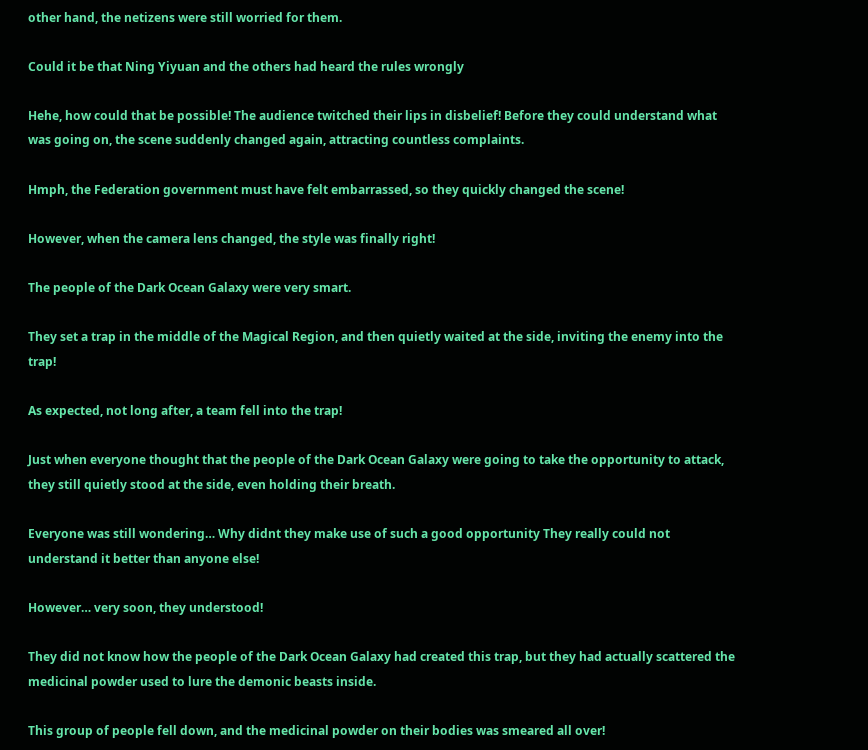other hand, the netizens were still worried for them.

Could it be that Ning Yiyuan and the others had heard the rules wrongly

Hehe, how could that be possible! The audience twitched their lips in disbelief! Before they could understand what was going on, the scene suddenly changed again, attracting countless complaints.

Hmph, the Federation government must have felt embarrassed, so they quickly changed the scene!

However, when the camera lens changed, the style was finally right!

The people of the Dark Ocean Galaxy were very smart.

They set a trap in the middle of the Magical Region, and then quietly waited at the side, inviting the enemy into the trap!

As expected, not long after, a team fell into the trap!

Just when everyone thought that the people of the Dark Ocean Galaxy were going to take the opportunity to attack, they still quietly stood at the side, even holding their breath.

Everyone was still wondering… Why didnt they make use of such a good opportunity They really could not understand it better than anyone else!

However… very soon, they understood!

They did not know how the people of the Dark Ocean Galaxy had created this trap, but they had actually scattered the medicinal powder used to lure the demonic beasts inside.

This group of people fell down, and the medicinal powder on their bodies was smeared all over!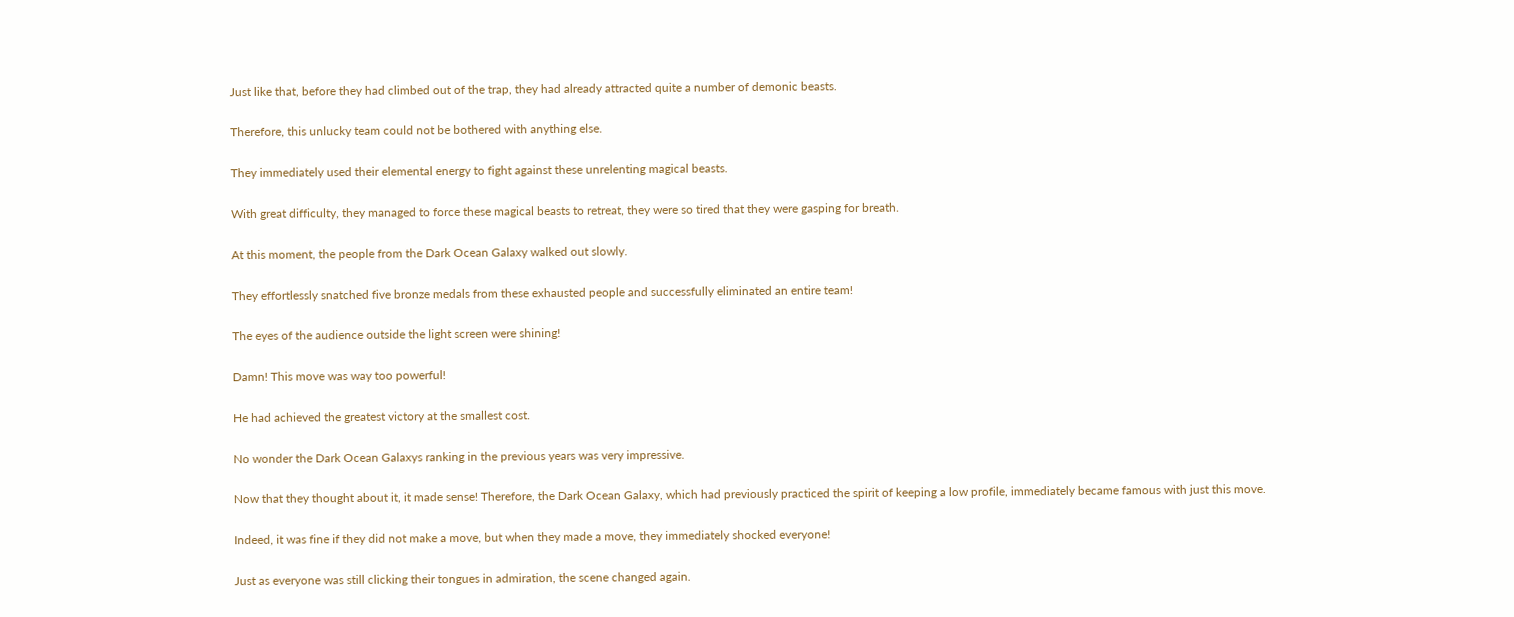Just like that, before they had climbed out of the trap, they had already attracted quite a number of demonic beasts.

Therefore, this unlucky team could not be bothered with anything else.

They immediately used their elemental energy to fight against these unrelenting magical beasts.

With great difficulty, they managed to force these magical beasts to retreat, they were so tired that they were gasping for breath.

At this moment, the people from the Dark Ocean Galaxy walked out slowly.

They effortlessly snatched five bronze medals from these exhausted people and successfully eliminated an entire team!

The eyes of the audience outside the light screen were shining!

Damn! This move was way too powerful!

He had achieved the greatest victory at the smallest cost.

No wonder the Dark Ocean Galaxys ranking in the previous years was very impressive.

Now that they thought about it, it made sense! Therefore, the Dark Ocean Galaxy, which had previously practiced the spirit of keeping a low profile, immediately became famous with just this move.

Indeed, it was fine if they did not make a move, but when they made a move, they immediately shocked everyone!

Just as everyone was still clicking their tongues in admiration, the scene changed again.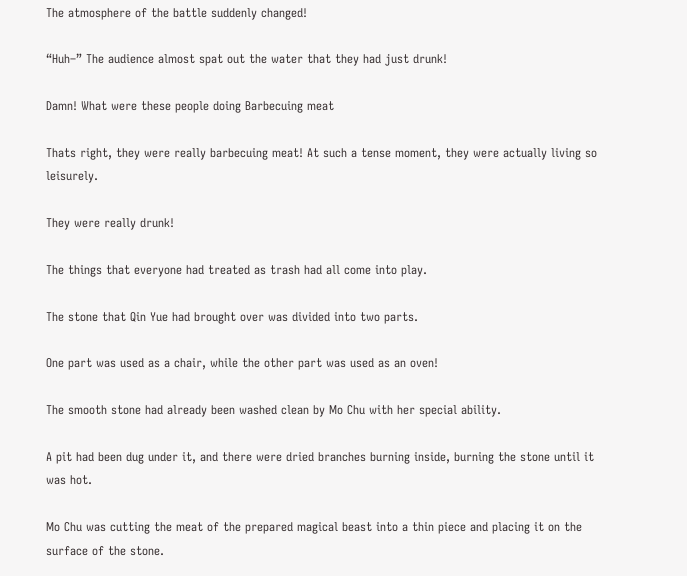The atmosphere of the battle suddenly changed!

“Huh–” The audience almost spat out the water that they had just drunk!

Damn! What were these people doing Barbecuing meat

Thats right, they were really barbecuing meat! At such a tense moment, they were actually living so leisurely.

They were really drunk!

The things that everyone had treated as trash had all come into play.

The stone that Qin Yue had brought over was divided into two parts.

One part was used as a chair, while the other part was used as an oven!

The smooth stone had already been washed clean by Mo Chu with her special ability.

A pit had been dug under it, and there were dried branches burning inside, burning the stone until it was hot.

Mo Chu was cutting the meat of the prepared magical beast into a thin piece and placing it on the surface of the stone.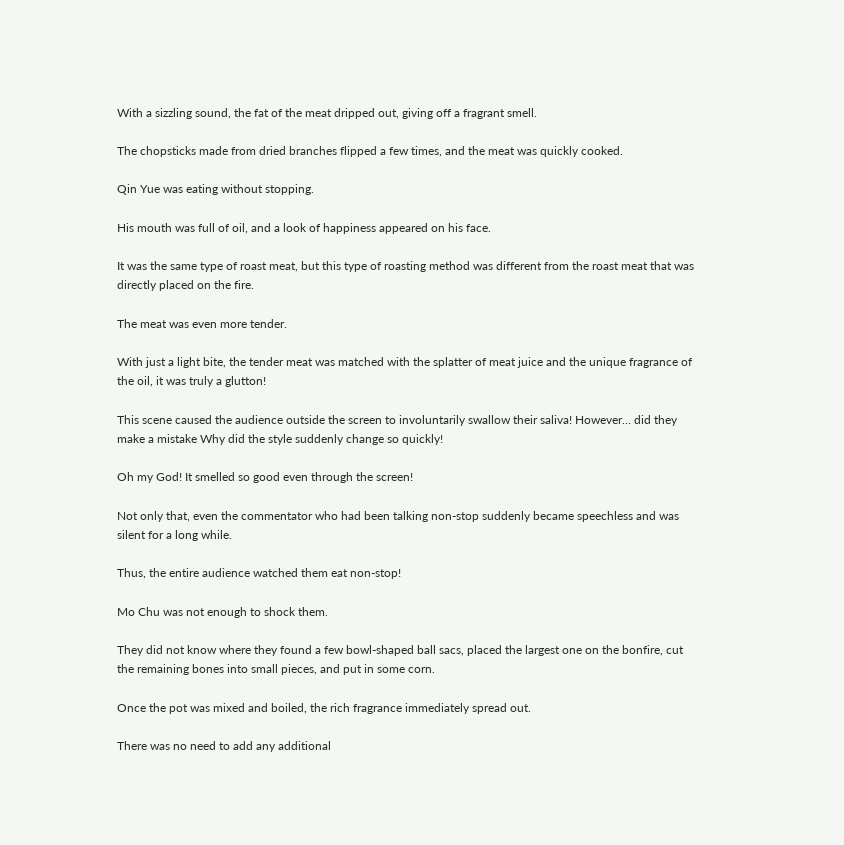With a sizzling sound, the fat of the meat dripped out, giving off a fragrant smell.

The chopsticks made from dried branches flipped a few times, and the meat was quickly cooked.

Qin Yue was eating without stopping.

His mouth was full of oil, and a look of happiness appeared on his face.

It was the same type of roast meat, but this type of roasting method was different from the roast meat that was directly placed on the fire.

The meat was even more tender.

With just a light bite, the tender meat was matched with the splatter of meat juice and the unique fragrance of the oil, it was truly a glutton!

This scene caused the audience outside the screen to involuntarily swallow their saliva! However… did they make a mistake Why did the style suddenly change so quickly!

Oh my God! It smelled so good even through the screen!

Not only that, even the commentator who had been talking non-stop suddenly became speechless and was silent for a long while.

Thus, the entire audience watched them eat non-stop!

Mo Chu was not enough to shock them.

They did not know where they found a few bowl-shaped ball sacs, placed the largest one on the bonfire, cut the remaining bones into small pieces, and put in some corn.

Once the pot was mixed and boiled, the rich fragrance immediately spread out.

There was no need to add any additional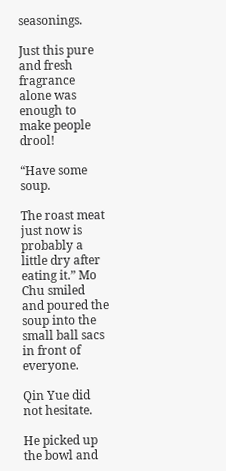seasonings.

Just this pure and fresh fragrance alone was enough to make people drool!

“Have some soup.

The roast meat just now is probably a little dry after eating it.” Mo Chu smiled and poured the soup into the small ball sacs in front of everyone.

Qin Yue did not hesitate.

He picked up the bowl and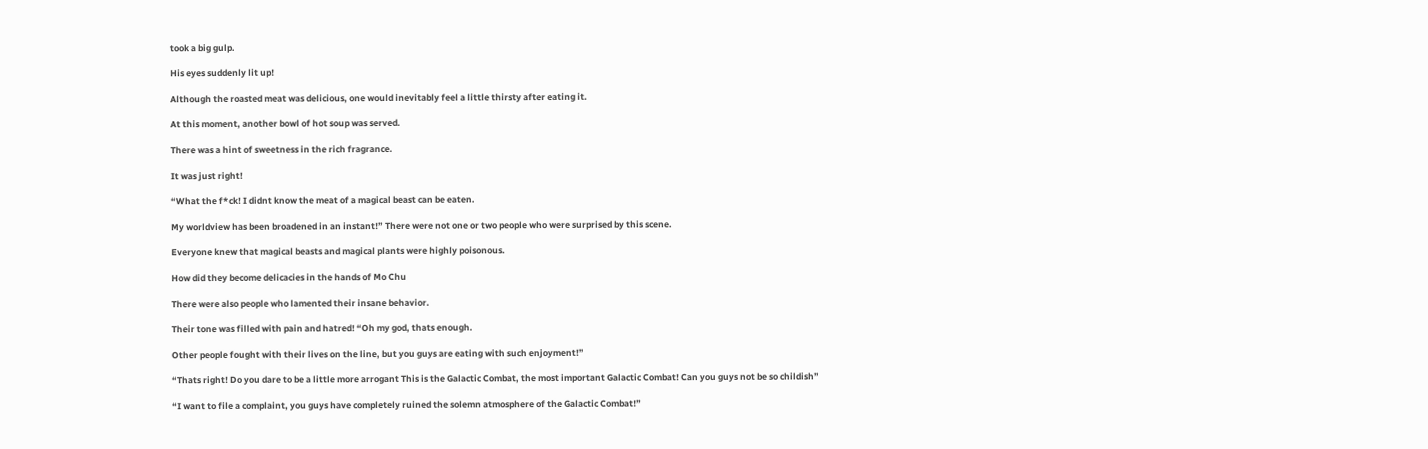took a big gulp.

His eyes suddenly lit up!

Although the roasted meat was delicious, one would inevitably feel a little thirsty after eating it.

At this moment, another bowl of hot soup was served.

There was a hint of sweetness in the rich fragrance.

It was just right!

“What the f*ck! I didnt know the meat of a magical beast can be eaten.

My worldview has been broadened in an instant!” There were not one or two people who were surprised by this scene.

Everyone knew that magical beasts and magical plants were highly poisonous.

How did they become delicacies in the hands of Mo Chu

There were also people who lamented their insane behavior.

Their tone was filled with pain and hatred! “Oh my god, thats enough.

Other people fought with their lives on the line, but you guys are eating with such enjoyment!”

“Thats right! Do you dare to be a little more arrogant This is the Galactic Combat, the most important Galactic Combat! Can you guys not be so childish”

“I want to file a complaint, you guys have completely ruined the solemn atmosphere of the Galactic Combat!”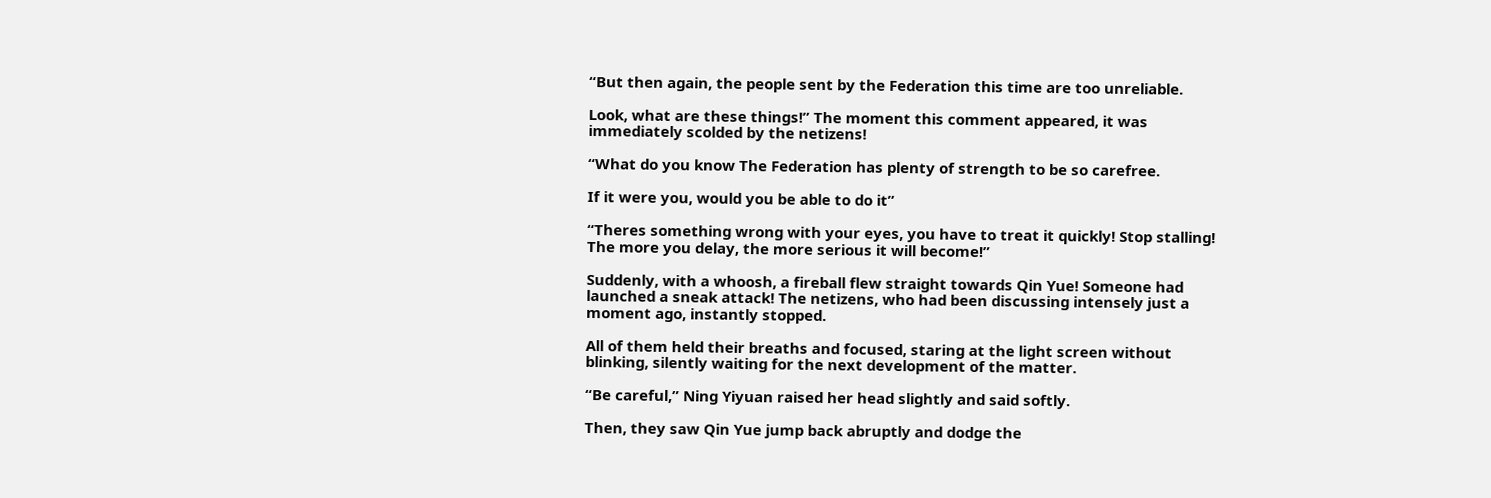“But then again, the people sent by the Federation this time are too unreliable.

Look, what are these things!” The moment this comment appeared, it was immediately scolded by the netizens!

“What do you know The Federation has plenty of strength to be so carefree.

If it were you, would you be able to do it”

“Theres something wrong with your eyes, you have to treat it quickly! Stop stalling! The more you delay, the more serious it will become!”

Suddenly, with a whoosh, a fireball flew straight towards Qin Yue! Someone had launched a sneak attack! The netizens, who had been discussing intensely just a moment ago, instantly stopped.

All of them held their breaths and focused, staring at the light screen without blinking, silently waiting for the next development of the matter.

“Be careful,” Ning Yiyuan raised her head slightly and said softly.

Then, they saw Qin Yue jump back abruptly and dodge the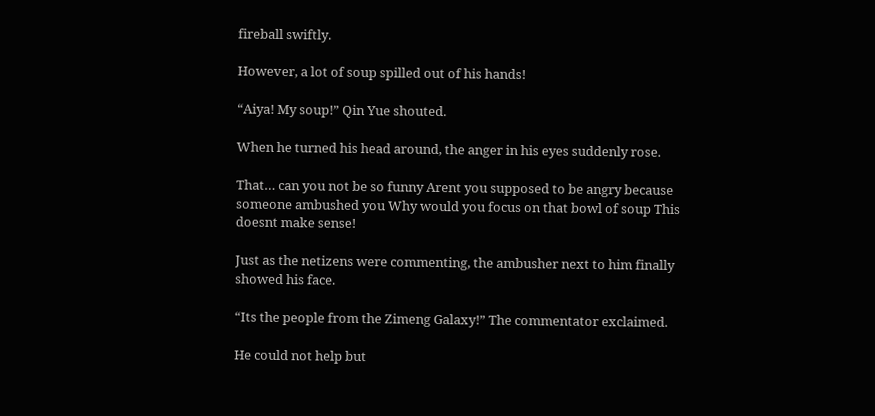fireball swiftly.

However, a lot of soup spilled out of his hands!

“Aiya! My soup!” Qin Yue shouted.

When he turned his head around, the anger in his eyes suddenly rose.

That… can you not be so funny Arent you supposed to be angry because someone ambushed you Why would you focus on that bowl of soup This doesnt make sense!

Just as the netizens were commenting, the ambusher next to him finally showed his face.

“Its the people from the Zimeng Galaxy!” The commentator exclaimed.

He could not help but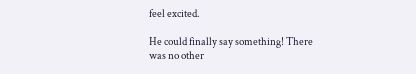feel excited.

He could finally say something! There was no other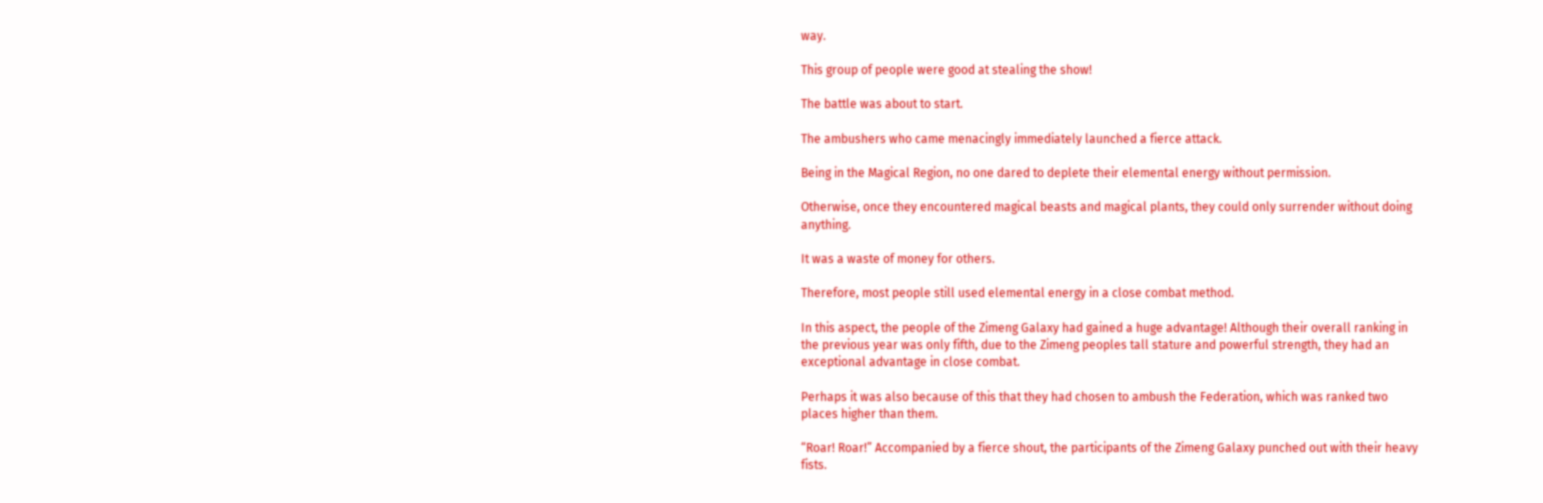way.

This group of people were good at stealing the show!

The battle was about to start.

The ambushers who came menacingly immediately launched a fierce attack.

Being in the Magical Region, no one dared to deplete their elemental energy without permission.

Otherwise, once they encountered magical beasts and magical plants, they could only surrender without doing anything.

It was a waste of money for others.

Therefore, most people still used elemental energy in a close combat method.

In this aspect, the people of the Zimeng Galaxy had gained a huge advantage! Although their overall ranking in the previous year was only fifth, due to the Zimeng peoples tall stature and powerful strength, they had an exceptional advantage in close combat.

Perhaps it was also because of this that they had chosen to ambush the Federation, which was ranked two places higher than them.

“Roar! Roar!” Accompanied by a fierce shout, the participants of the Zimeng Galaxy punched out with their heavy fists.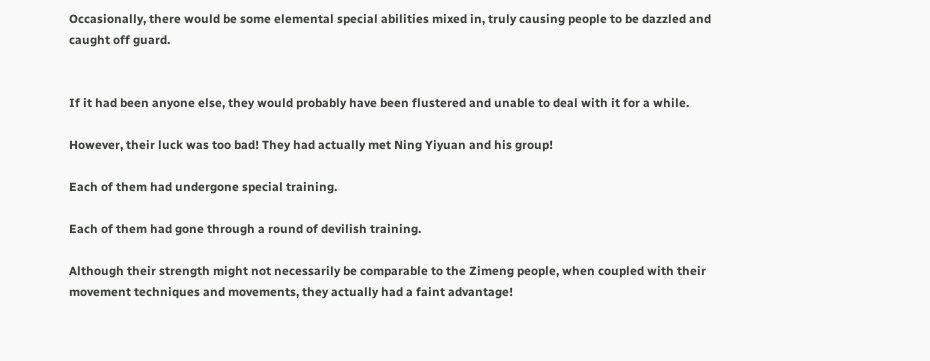Occasionally, there would be some elemental special abilities mixed in, truly causing people to be dazzled and caught off guard.


If it had been anyone else, they would probably have been flustered and unable to deal with it for a while.

However, their luck was too bad! They had actually met Ning Yiyuan and his group!

Each of them had undergone special training.

Each of them had gone through a round of devilish training.

Although their strength might not necessarily be comparable to the Zimeng people, when coupled with their movement techniques and movements, they actually had a faint advantage!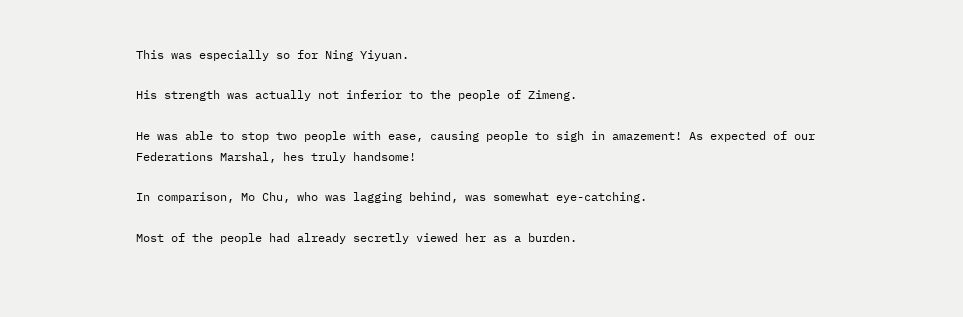This was especially so for Ning Yiyuan.

His strength was actually not inferior to the people of Zimeng.

He was able to stop two people with ease, causing people to sigh in amazement! As expected of our Federations Marshal, hes truly handsome!

In comparison, Mo Chu, who was lagging behind, was somewhat eye-catching.

Most of the people had already secretly viewed her as a burden.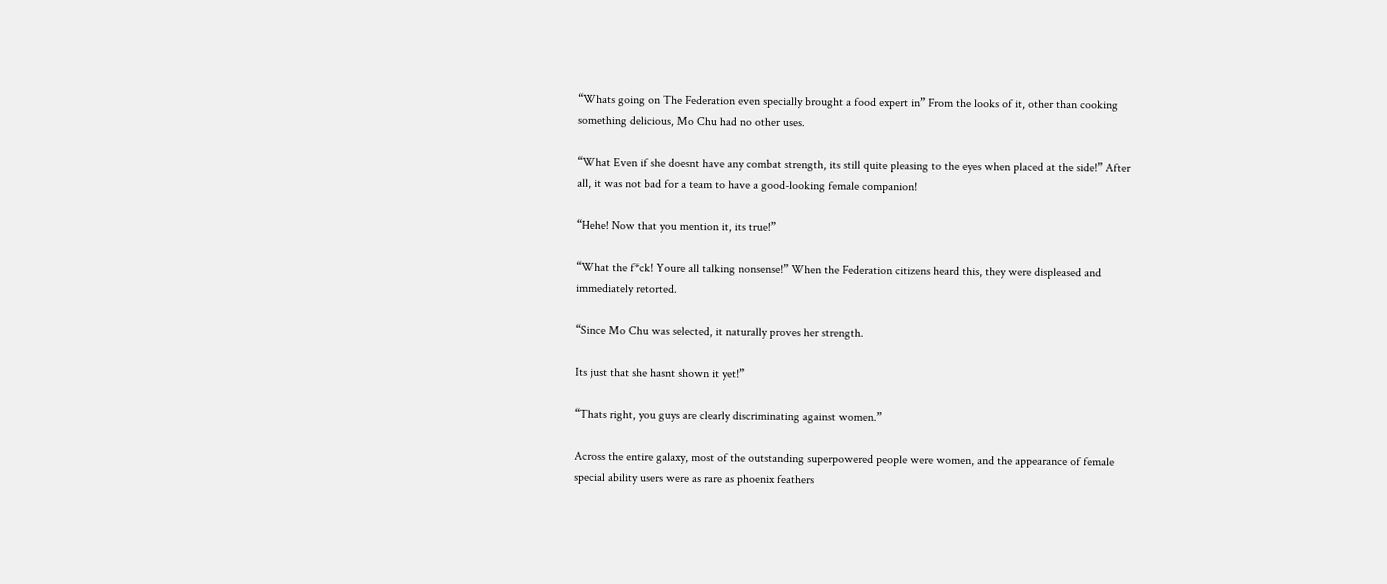“Whats going on The Federation even specially brought a food expert in” From the looks of it, other than cooking something delicious, Mo Chu had no other uses.

“What Even if she doesnt have any combat strength, its still quite pleasing to the eyes when placed at the side!” After all, it was not bad for a team to have a good-looking female companion!

“Hehe! Now that you mention it, its true!”

“What the f*ck! Youre all talking nonsense!” When the Federation citizens heard this, they were displeased and immediately retorted.

“Since Mo Chu was selected, it naturally proves her strength.

Its just that she hasnt shown it yet!”

“Thats right, you guys are clearly discriminating against women.”

Across the entire galaxy, most of the outstanding superpowered people were women, and the appearance of female special ability users were as rare as phoenix feathers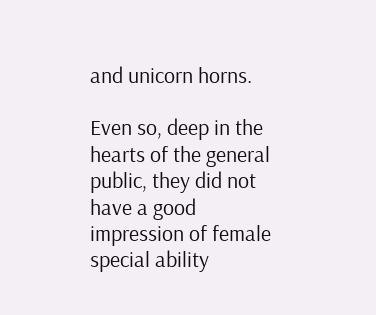and unicorn horns.

Even so, deep in the hearts of the general public, they did not have a good impression of female special ability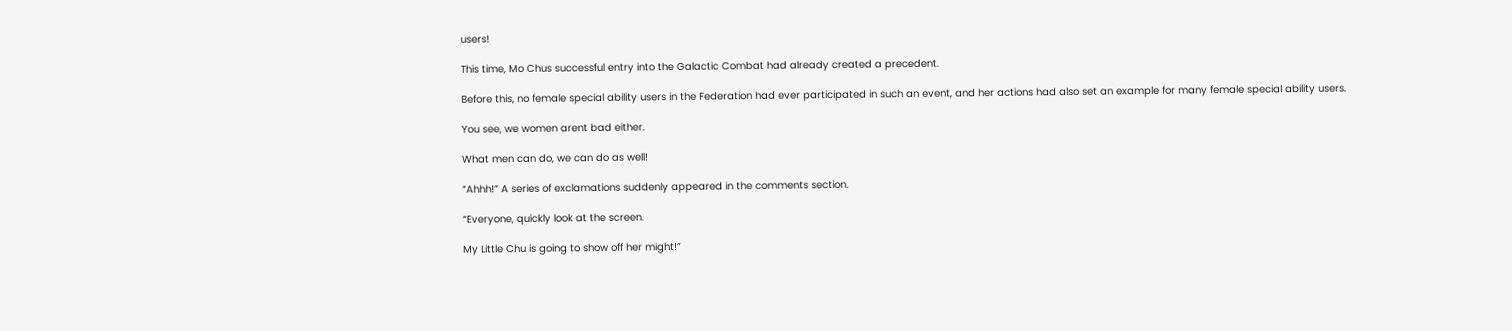users!

This time, Mo Chus successful entry into the Galactic Combat had already created a precedent.

Before this, no female special ability users in the Federation had ever participated in such an event, and her actions had also set an example for many female special ability users.

You see, we women arent bad either.

What men can do, we can do as well!

“Ahhh!” A series of exclamations suddenly appeared in the comments section.

“Everyone, quickly look at the screen.

My Little Chu is going to show off her might!”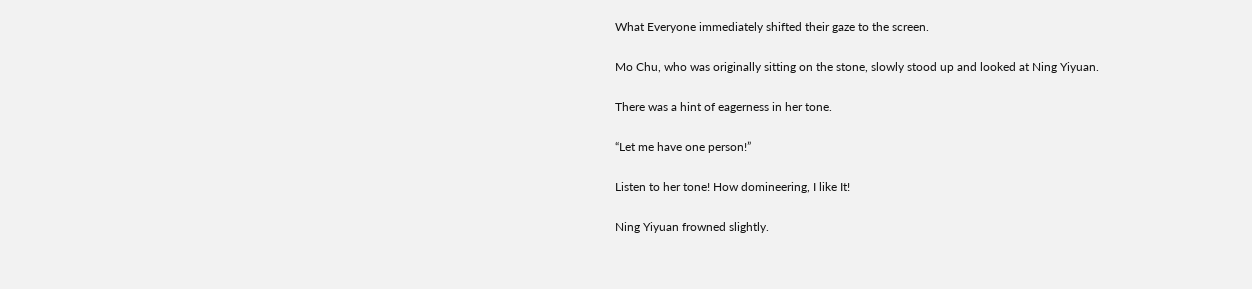What Everyone immediately shifted their gaze to the screen.

Mo Chu, who was originally sitting on the stone, slowly stood up and looked at Ning Yiyuan.

There was a hint of eagerness in her tone.

“Let me have one person!”

Listen to her tone! How domineering, I like It!

Ning Yiyuan frowned slightly.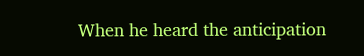When he heard the anticipation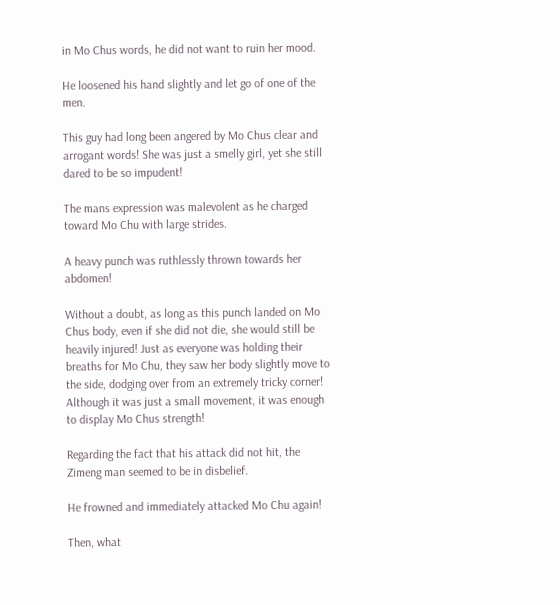in Mo Chus words, he did not want to ruin her mood.

He loosened his hand slightly and let go of one of the men.

This guy had long been angered by Mo Chus clear and arrogant words! She was just a smelly girl, yet she still dared to be so impudent!

The mans expression was malevolent as he charged toward Mo Chu with large strides.

A heavy punch was ruthlessly thrown towards her abdomen!

Without a doubt, as long as this punch landed on Mo Chus body, even if she did not die, she would still be heavily injured! Just as everyone was holding their breaths for Mo Chu, they saw her body slightly move to the side, dodging over from an extremely tricky corner! Although it was just a small movement, it was enough to display Mo Chus strength!

Regarding the fact that his attack did not hit, the Zimeng man seemed to be in disbelief.

He frowned and immediately attacked Mo Chu again!

Then, what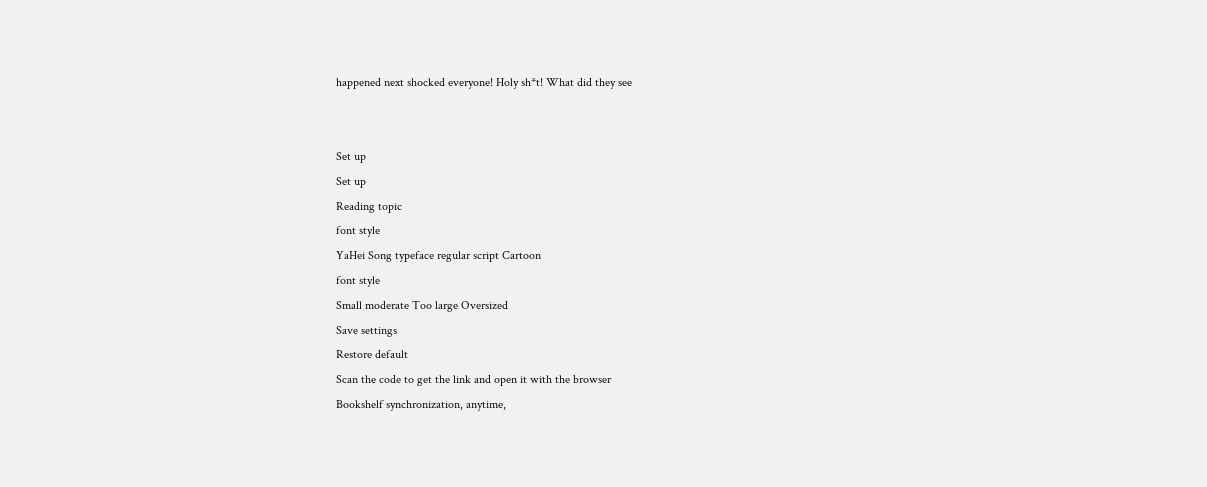happened next shocked everyone! Holy sh*t! What did they see


Set up
Set up
Reading topic
font style
YaHei Song typeface regular script Cartoon
font style
Small moderate Too large Oversized
Save settings
Restore default
Scan the code to get the link and open it with the browser
Bookshelf synchronization, anytime,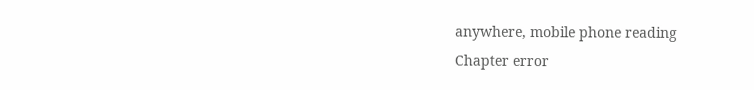anywhere, mobile phone reading
Chapter error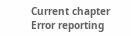Current chapter
Error reporting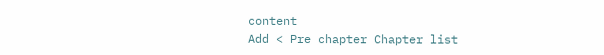content
Add < Pre chapter Chapter list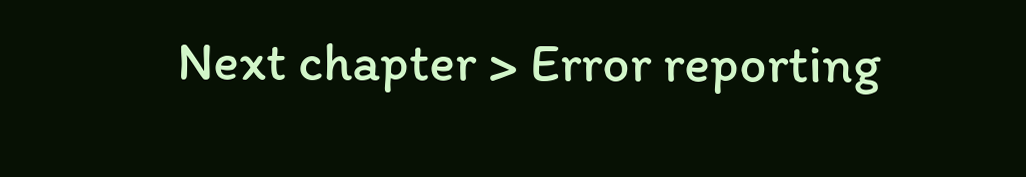Next chapter > Error reporting